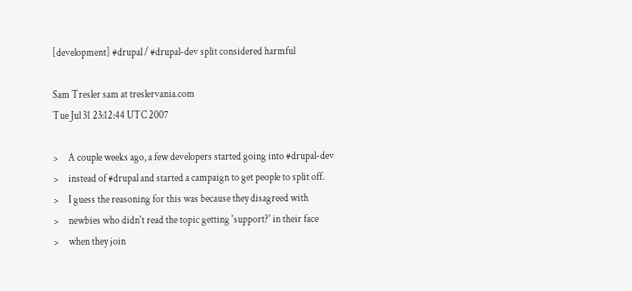[development] #drupal / #drupal-dev split considered harmful

Sam Tresler sam at treslervania.com
Tue Jul 31 23:12:44 UTC 2007

>     A couple weeks ago, a few developers started going into #drupal-dev
>     instead of #drupal and started a campaign to get people to split off.
>     I guess the reasoning for this was because they disagreed with
>     newbies who didn't read the topic getting 'support?' in their face
>     when they join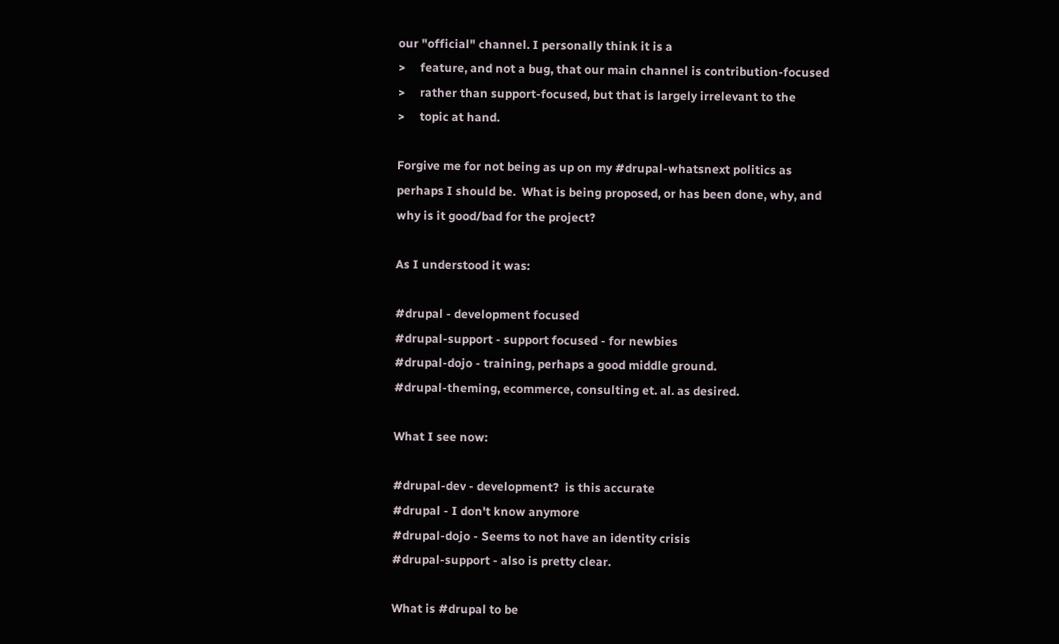our "official" channel. I personally think it is a
>     feature, and not a bug, that our main channel is contribution-focused
>     rather than support-focused, but that is largely irrelevant to the
>     topic at hand.

Forgive me for not being as up on my #drupal-whatsnext politics as
perhaps I should be.  What is being proposed, or has been done, why, and
why is it good/bad for the project?

As I understood it was:

#drupal - development focused
#drupal-support - support focused - for newbies
#drupal-dojo - training, perhaps a good middle ground.
#drupal-theming, ecommerce, consulting et. al. as desired.

What I see now:

#drupal-dev - development?  is this accurate
#drupal - I don't know anymore
#drupal-dojo - Seems to not have an identity crisis
#drupal-support - also is pretty clear.

What is #drupal to be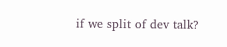if we split of dev talk?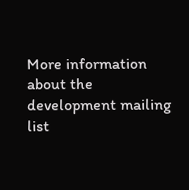More information about the development mailing list